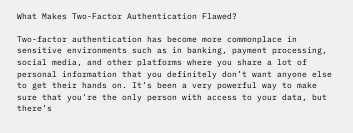What Makes Two-Factor Authentication Flawed?

Two-factor authentication has become more commonplace in sensitive environments such as in banking, payment processing, social media, and other platforms where you share a lot of personal information that you definitely don’t want anyone else to get their hands on. It’s been a very powerful way to make sure that you’re the only person with access to your data, but there’s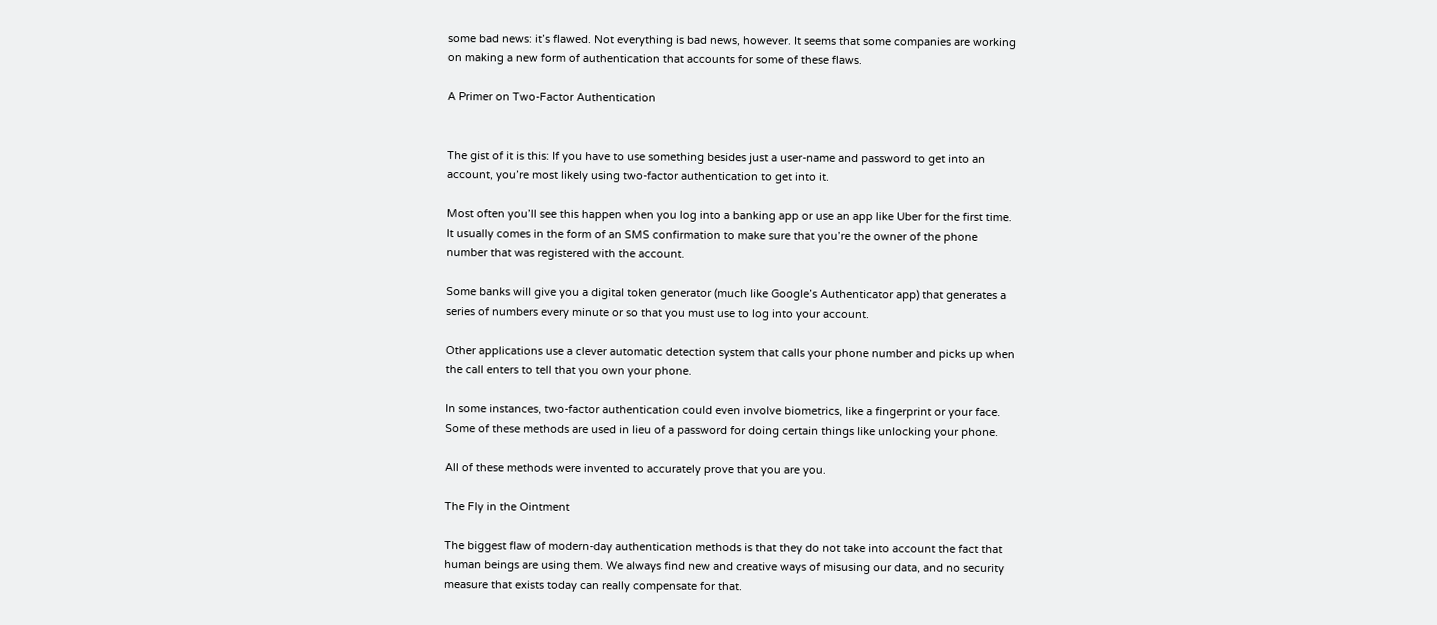some bad news: it’s flawed. Not everything is bad news, however. It seems that some companies are working on making a new form of authentication that accounts for some of these flaws.

A Primer on Two-Factor Authentication


The gist of it is this: If you have to use something besides just a user-name and password to get into an account, you’re most likely using two-factor authentication to get into it.

Most often you’ll see this happen when you log into a banking app or use an app like Uber for the first time. It usually comes in the form of an SMS confirmation to make sure that you’re the owner of the phone number that was registered with the account.

Some banks will give you a digital token generator (much like Google’s Authenticator app) that generates a series of numbers every minute or so that you must use to log into your account.

Other applications use a clever automatic detection system that calls your phone number and picks up when the call enters to tell that you own your phone.

In some instances, two-factor authentication could even involve biometrics, like a fingerprint or your face. Some of these methods are used in lieu of a password for doing certain things like unlocking your phone.

All of these methods were invented to accurately prove that you are you.

The Fly in the Ointment

The biggest flaw of modern-day authentication methods is that they do not take into account the fact that human beings are using them. We always find new and creative ways of misusing our data, and no security measure that exists today can really compensate for that.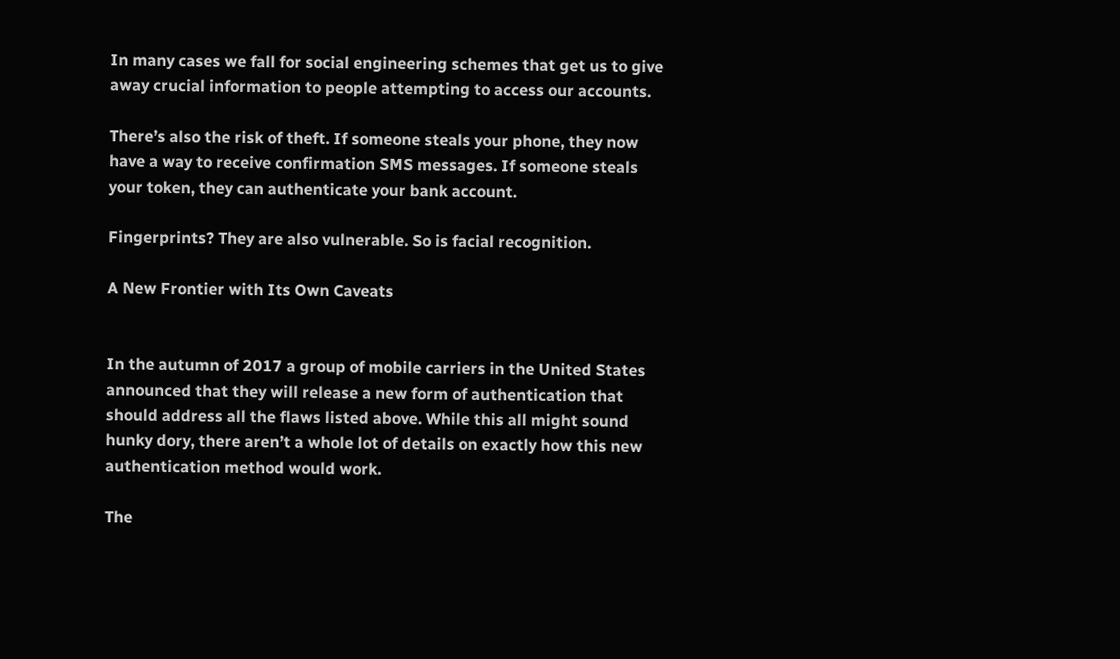In many cases we fall for social engineering schemes that get us to give away crucial information to people attempting to access our accounts.

There’s also the risk of theft. If someone steals your phone, they now have a way to receive confirmation SMS messages. If someone steals your token, they can authenticate your bank account.

Fingerprints? They are also vulnerable. So is facial recognition.

A New Frontier with Its Own Caveats


In the autumn of 2017 a group of mobile carriers in the United States announced that they will release a new form of authentication that should address all the flaws listed above. While this all might sound hunky dory, there aren’t a whole lot of details on exactly how this new authentication method would work.

The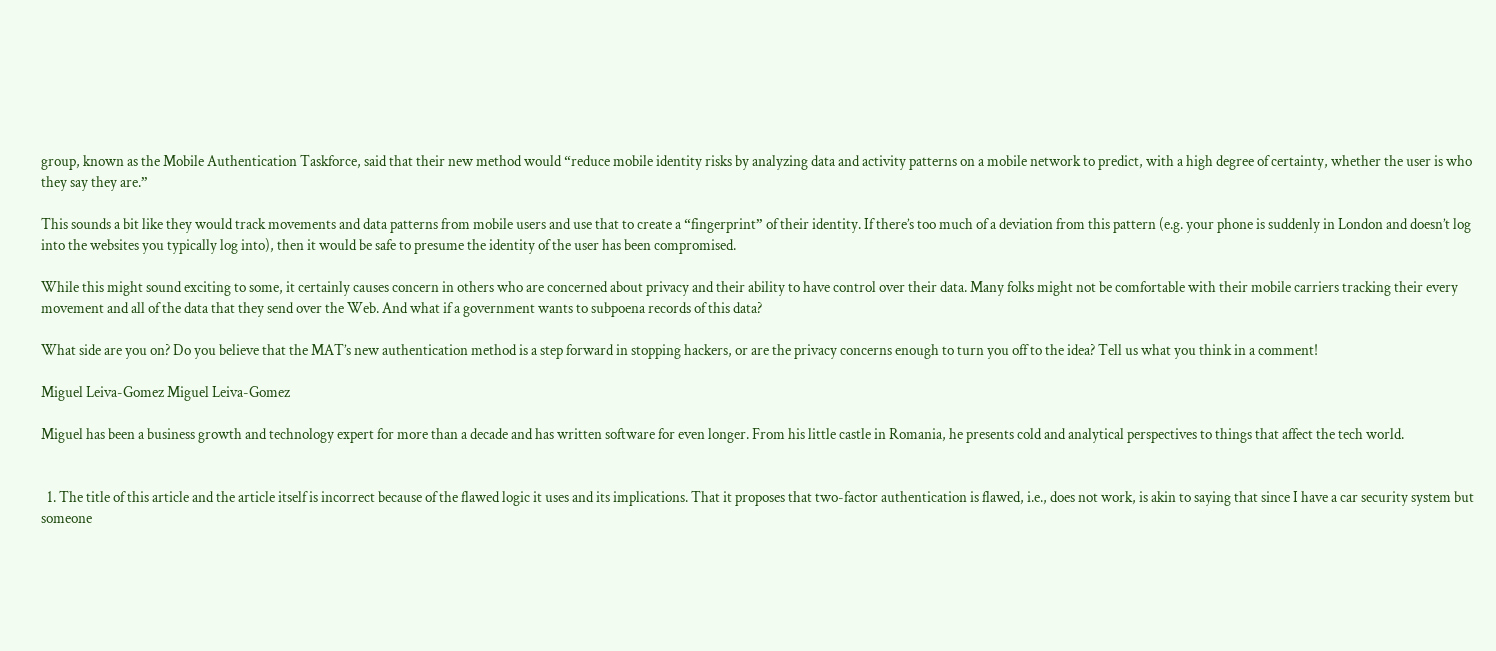group, known as the Mobile Authentication Taskforce, said that their new method would “reduce mobile identity risks by analyzing data and activity patterns on a mobile network to predict, with a high degree of certainty, whether the user is who they say they are.”

This sounds a bit like they would track movements and data patterns from mobile users and use that to create a “fingerprint” of their identity. If there’s too much of a deviation from this pattern (e.g. your phone is suddenly in London and doesn’t log into the websites you typically log into), then it would be safe to presume the identity of the user has been compromised.

While this might sound exciting to some, it certainly causes concern in others who are concerned about privacy and their ability to have control over their data. Many folks might not be comfortable with their mobile carriers tracking their every movement and all of the data that they send over the Web. And what if a government wants to subpoena records of this data?

What side are you on? Do you believe that the MAT’s new authentication method is a step forward in stopping hackers, or are the privacy concerns enough to turn you off to the idea? Tell us what you think in a comment!

Miguel Leiva-Gomez Miguel Leiva-Gomez

Miguel has been a business growth and technology expert for more than a decade and has written software for even longer. From his little castle in Romania, he presents cold and analytical perspectives to things that affect the tech world.


  1. The title of this article and the article itself is incorrect because of the flawed logic it uses and its implications. That it proposes that two-factor authentication is flawed, i.e., does not work, is akin to saying that since I have a car security system but someone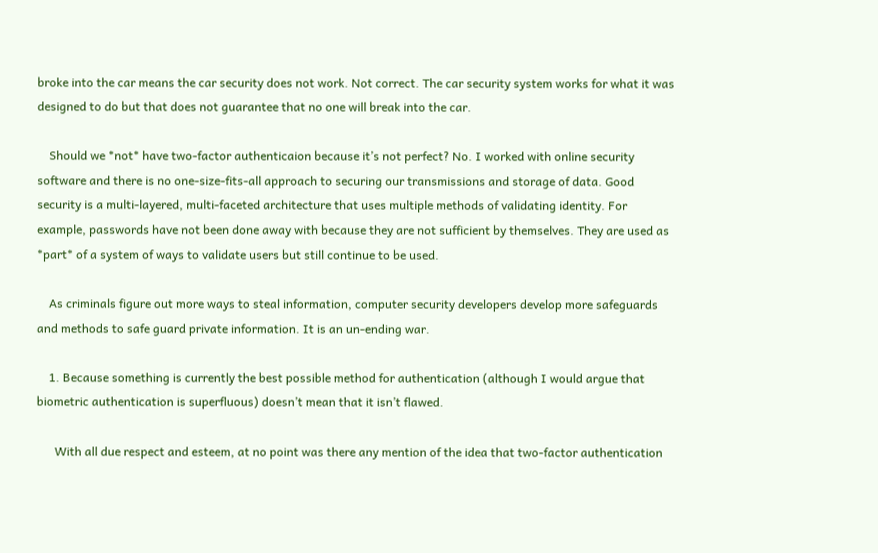broke into the car means the car security does not work. Not correct. The car security system works for what it was designed to do but that does not guarantee that no one will break into the car.

    Should we *not* have two-factor authenticaion because it’s not perfect? No. I worked with online security software and there is no one-size-fits-all approach to securing our transmissions and storage of data. Good security is a multi-layered, multi-faceted architecture that uses multiple methods of validating identity. For example, passwords have not been done away with because they are not sufficient by themselves. They are used as *part* of a system of ways to validate users but still continue to be used.

    As criminals figure out more ways to steal information, computer security developers develop more safeguards and methods to safe guard private information. It is an un-ending war.

    1. Because something is currently the best possible method for authentication (although I would argue that biometric authentication is superfluous) doesn’t mean that it isn’t flawed.

      With all due respect and esteem, at no point was there any mention of the idea that two-factor authentication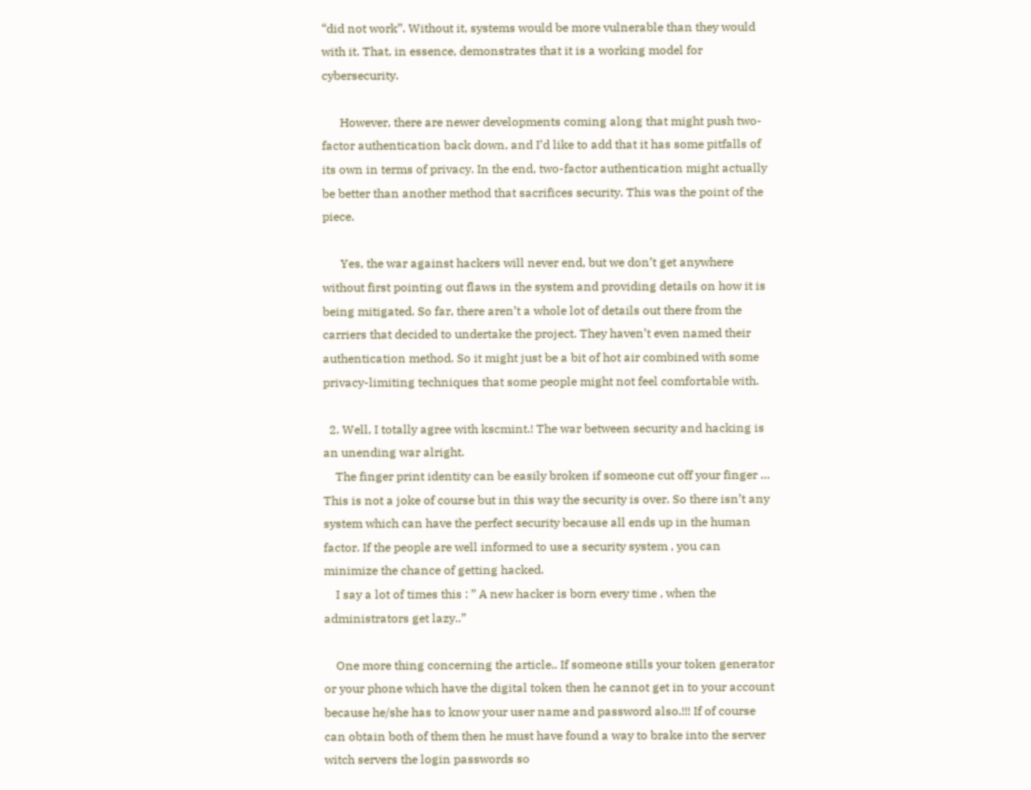“did not work”. Without it, systems would be more vulnerable than they would with it. That, in essence, demonstrates that it is a working model for cybersecurity.

      However, there are newer developments coming along that might push two-factor authentication back down, and I’d like to add that it has some pitfalls of its own in terms of privacy. In the end, two-factor authentication might actually be better than another method that sacrifices security. This was the point of the piece.

      Yes, the war against hackers will never end, but we don’t get anywhere without first pointing out flaws in the system and providing details on how it is being mitigated. So far, there aren’t a whole lot of details out there from the carriers that decided to undertake the project. They haven’t even named their authentication method. So it might just be a bit of hot air combined with some privacy-limiting techniques that some people might not feel comfortable with.

  2. Well, I totally agree with kscmint.! The war between security and hacking is an unending war alright.
    The finger print identity can be easily broken if someone cut off your finger … This is not a joke of course but in this way the security is over. So there isn’t any system which can have the perfect security because all ends up in the human factor. If the people are well informed to use a security system , you can minimize the chance of getting hacked.
    I say a lot of times this : ” A new hacker is born every time , when the administrators get lazy..”

    One more thing concerning the article.. If someone stills your token generator or your phone which have the digital token then he cannot get in to your account because he/she has to know your user name and password also.!!! If of course can obtain both of them then he must have found a way to brake into the server witch servers the login passwords so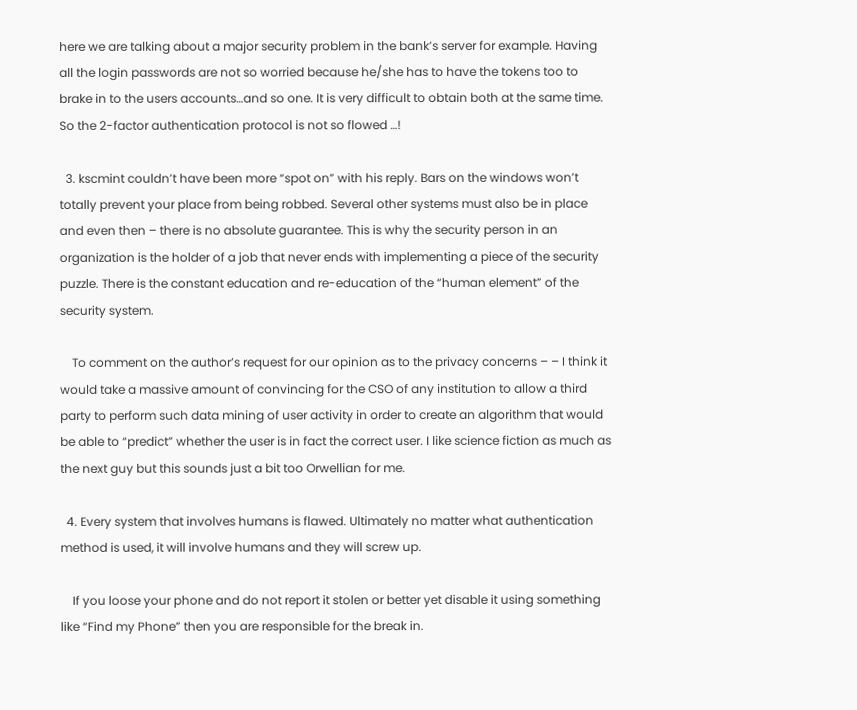here we are talking about a major security problem in the bank’s server for example. Having all the login passwords are not so worried because he/she has to have the tokens too to brake in to the users accounts…and so one. It is very difficult to obtain both at the same time. So the 2-factor authentication protocol is not so flowed …!

  3. kscmint couldn’t have been more “spot on” with his reply. Bars on the windows won’t totally prevent your place from being robbed. Several other systems must also be in place and even then – there is no absolute guarantee. This is why the security person in an organization is the holder of a job that never ends with implementing a piece of the security puzzle. There is the constant education and re-education of the “human element” of the security system.

    To comment on the author’s request for our opinion as to the privacy concerns – – I think it would take a massive amount of convincing for the CSO of any institution to allow a third party to perform such data mining of user activity in order to create an algorithm that would be able to “predict” whether the user is in fact the correct user. I like science fiction as much as the next guy but this sounds just a bit too Orwellian for me.

  4. Every system that involves humans is flawed. Ultimately no matter what authentication method is used, it will involve humans and they will screw up.

    If you loose your phone and do not report it stolen or better yet disable it using something like “Find my Phone” then you are responsible for the break in.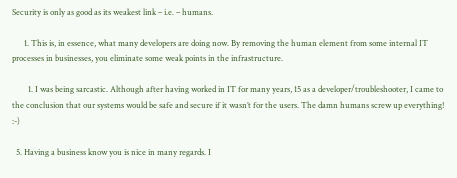Security is only as good as its weakest link – i.e. – humans.

      1. This is, in essence, what many developers are doing now. By removing the human element from some internal IT processes in businesses, you eliminate some weak points in the infrastructure.

        1. I was being sarcastic. Although after having worked in IT for many years, 15 as a developer/troubleshooter, I came to the conclusion that our systems would be safe and secure if it wasn’t for the users. The damn humans screw up everything! :-)

  5. Having a business know you is nice in many regards. I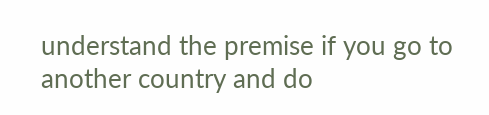understand the premise if you go to another country and do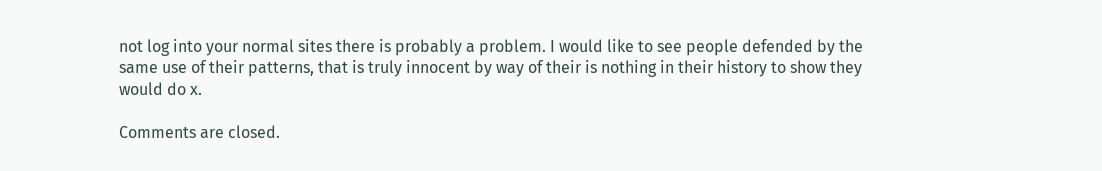not log into your normal sites there is probably a problem. I would like to see people defended by the same use of their patterns, that is truly innocent by way of their is nothing in their history to show they would do x.

Comments are closed.